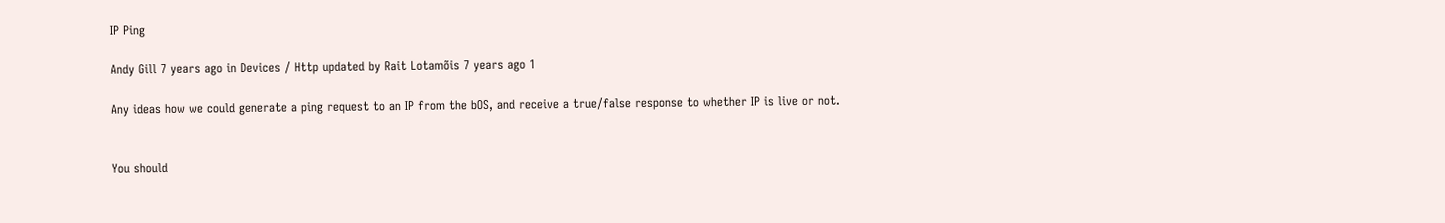IP Ping

Andy Gill 7 years ago in Devices / Http updated by Rait Lotamõis 7 years ago 1

Any ideas how we could generate a ping request to an IP from the bOS, and receive a true/false response to whether IP is live or not.


You should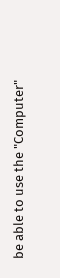be able to use the "Computer"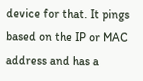device for that. It pings based on the IP or MAC address and has a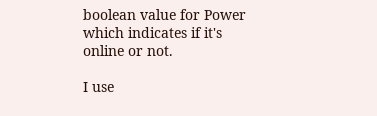boolean value for Power which indicates if it's online or not.

I use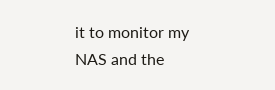it to monitor my NAS and the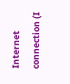Internet connection (I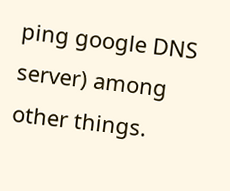ping google DNS server) among other things.